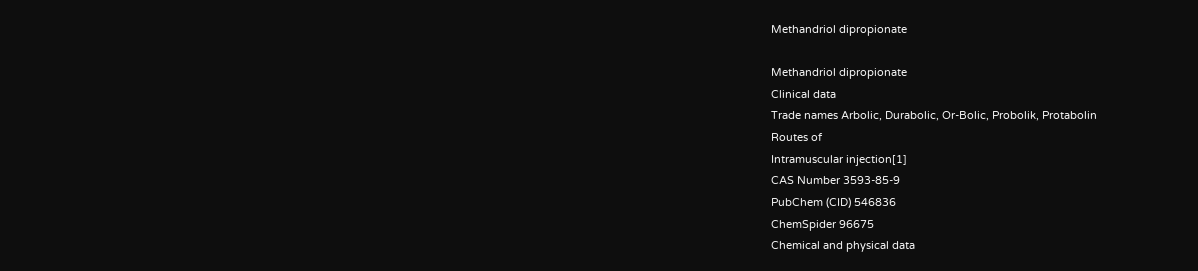Methandriol dipropionate

Methandriol dipropionate
Clinical data
Trade names Arbolic, Durabolic, Or-Bolic, Probolik, Protabolin
Routes of
Intramuscular injection[1]
CAS Number 3593-85-9
PubChem (CID) 546836
ChemSpider 96675
Chemical and physical data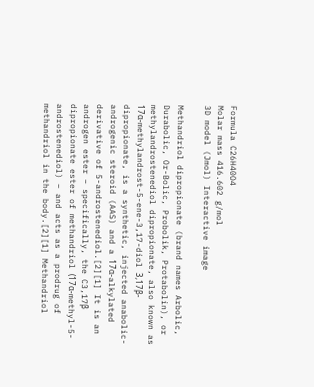Formula C26H40O4
Molar mass 416.602 g/mol
3D model (Jmol) Interactive image

Methandriol dipropionate (brand names Arbolic, Durabolic, Or-Bolic, Probolik, Protabolin), or methylandrostenediol dipropionate, also known as 17α-methylandrost-5-ene-3,17-diol 3,17β-dipropionate, is a synthetic, injected anabolic-androgenic steroid (AAS) and a 17α-alkylated derivative of 5-androstenediol.[2][1] It is an androgen ester – specifically, the C3,17β dipropionate ester of methandriol (17α-methyl-5-androstenediol) – and acts as a prodrug of methandriol in the body.[2][1] Methandriol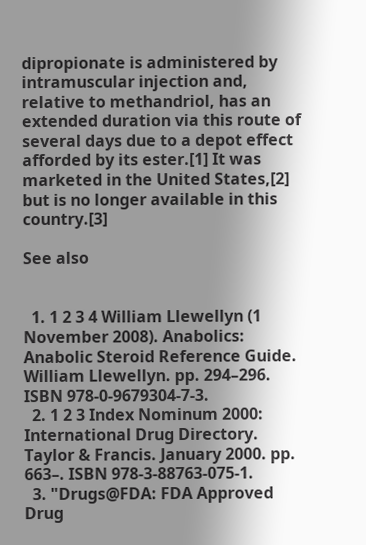dipropionate is administered by intramuscular injection and, relative to methandriol, has an extended duration via this route of several days due to a depot effect afforded by its ester.[1] It was marketed in the United States,[2] but is no longer available in this country.[3]

See also


  1. 1 2 3 4 William Llewellyn (1 November 2008). Anabolics: Anabolic Steroid Reference Guide. William Llewellyn. pp. 294–296. ISBN 978-0-9679304-7-3.
  2. 1 2 3 Index Nominum 2000: International Drug Directory. Taylor & Francis. January 2000. pp. 663–. ISBN 978-3-88763-075-1.
  3. "Drugs@FDA: FDA Approved Drug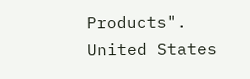Products". United States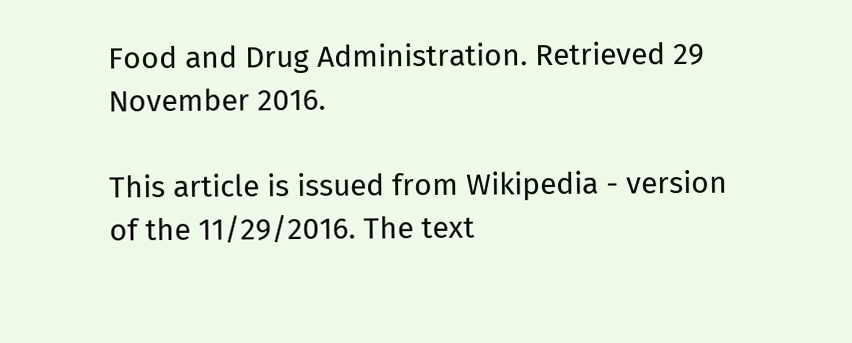Food and Drug Administration. Retrieved 29 November 2016.

This article is issued from Wikipedia - version of the 11/29/2016. The text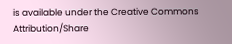is available under the Creative Commons Attribution/Share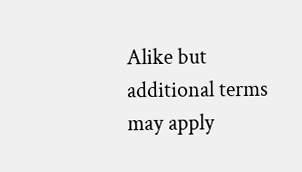Alike but additional terms may apply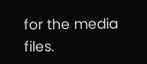for the media files.